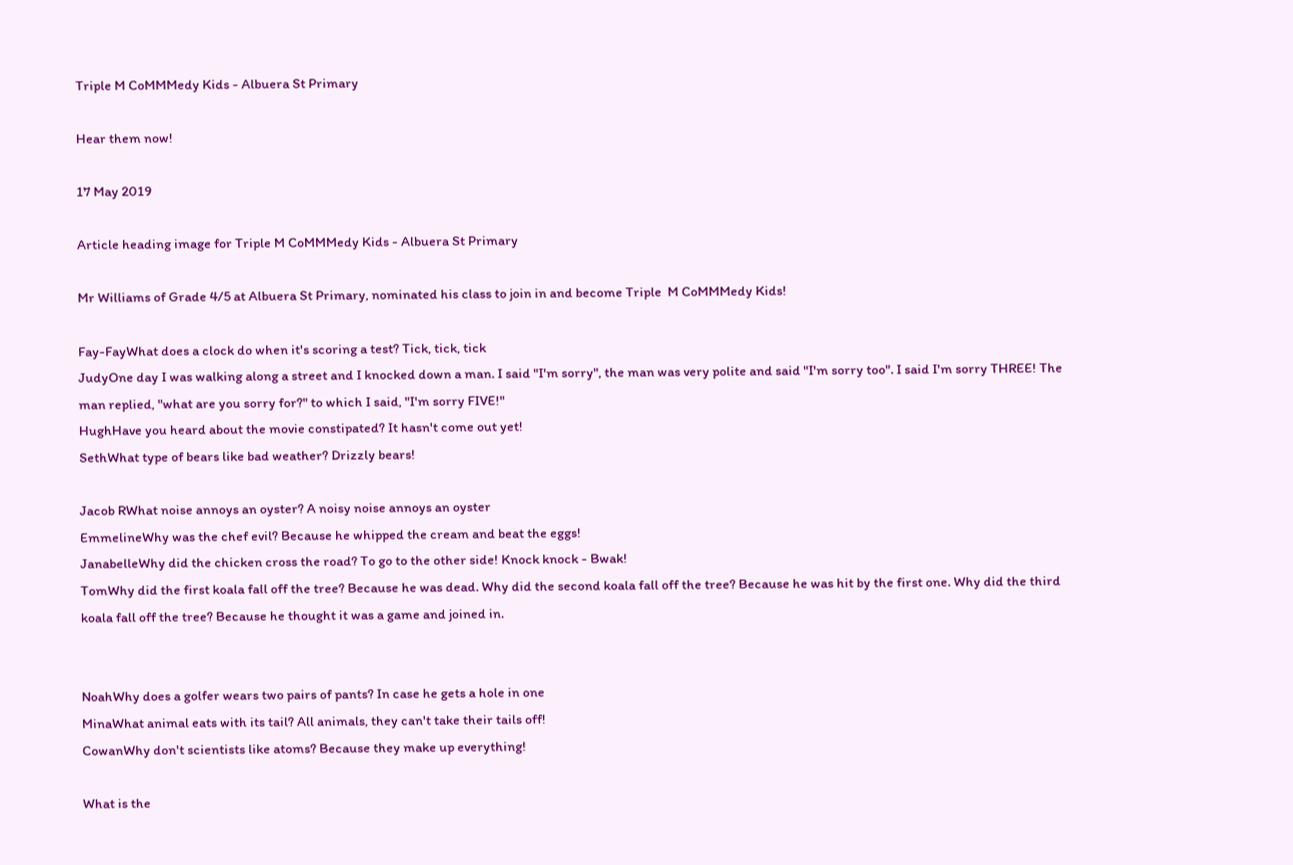Triple M CoMMMedy Kids - Albuera St Primary

Hear them now!

17 May 2019

Article heading image for Triple M CoMMMedy Kids - Albuera St Primary

Mr Williams of Grade 4/5 at Albuera St Primary, nominated his class to join in and become Triple  M CoMMMedy Kids!

Fay-FayWhat does a clock do when it's scoring a test? Tick, tick, tick
JudyOne day I was walking along a street and I knocked down a man. I said "I'm sorry", the man was very polite and said "I'm sorry too". I said I'm sorry THREE! The man replied, "what are you sorry for?" to which I said, "I'm sorry FIVE!"
HughHave you heard about the movie constipated? It hasn't come out yet!
SethWhat type of bears like bad weather? Drizzly bears!

Jacob RWhat noise annoys an oyster? A noisy noise annoys an oyster
EmmelineWhy was the chef evil? Because he whipped the cream and beat the eggs!
JanabelleWhy did the chicken cross the road? To go to the other side! Knock knock - Bwak!
TomWhy did the first koala fall off the tree? Because he was dead. Why did the second koala fall off the tree? Because he was hit by the first one. Why did the third koala fall off the tree? Because he thought it was a game and joined in.


NoahWhy does a golfer wears two pairs of pants? In case he gets a hole in one
MinaWhat animal eats with its tail? All animals, they can't take their tails off!
CowanWhy don't scientists like atoms? Because they make up everything!

What is the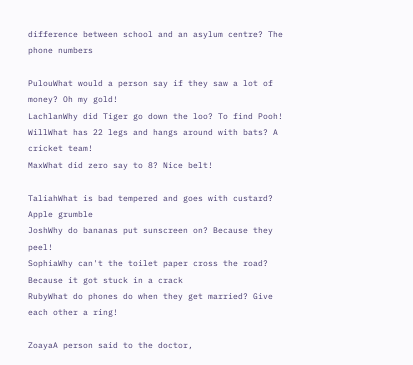difference between school and an asylum centre? The phone numbers

PulouWhat would a person say if they saw a lot of money? Oh my gold!
LachlanWhy did Tiger go down the loo? To find Pooh!
WillWhat has 22 legs and hangs around with bats? A cricket team!
MaxWhat did zero say to 8? Nice belt!

TaliahWhat is bad tempered and goes with custard? Apple grumble
JoshWhy do bananas put sunscreen on? Because they peel!
SophiaWhy can't the toilet paper cross the road? Because it got stuck in a crack
RubyWhat do phones do when they get married? Give each other a ring!

ZoayaA person said to the doctor,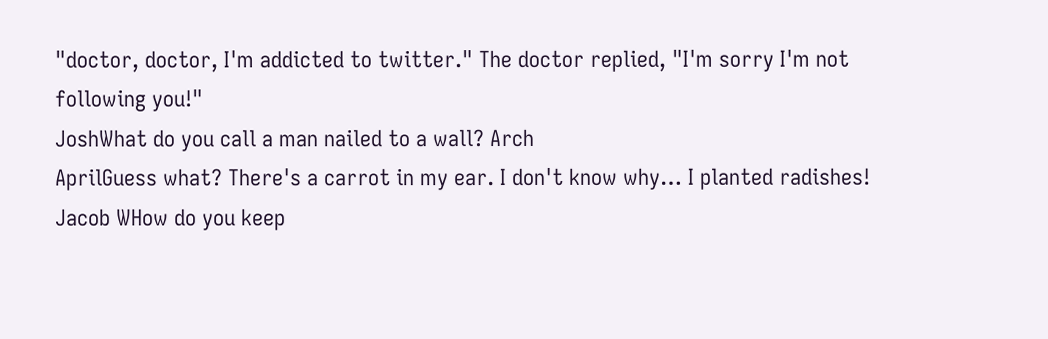"doctor, doctor, I'm addicted to twitter." The doctor replied, "I'm sorry I'm not following you!"
JoshWhat do you call a man nailed to a wall? Arch
AprilGuess what? There's a carrot in my ear. I don't know why… I planted radishes!
Jacob WHow do you keep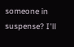someone in suspense? I'll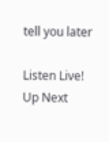tell you later

Listen Live!
Up Next